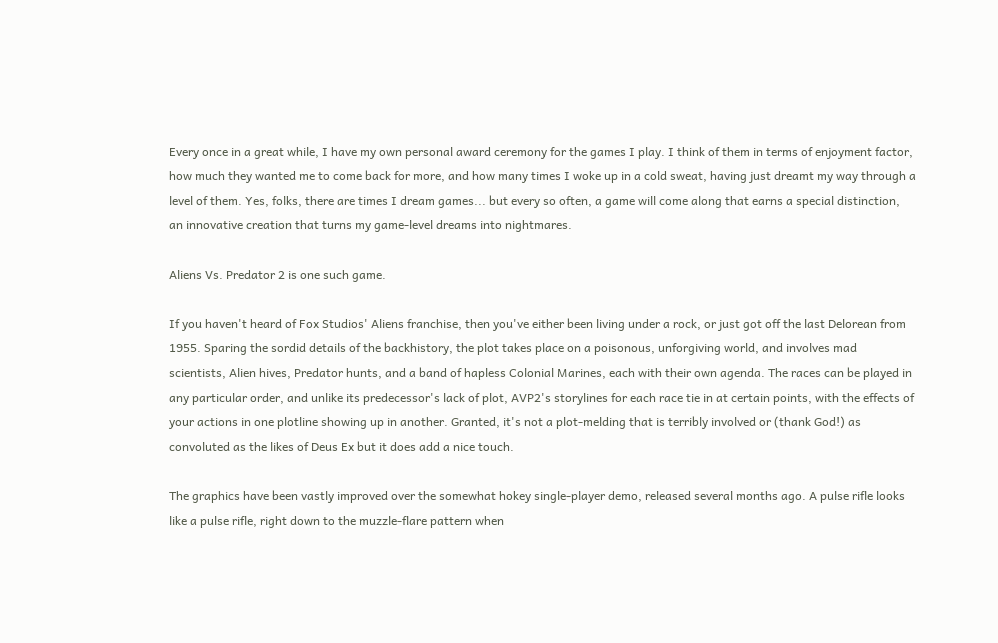Every once in a great while, I have my own personal award ceremony for the games I play. I think of them in terms of enjoyment factor, how much they wanted me to come back for more, and how many times I woke up in a cold sweat, having just dreamt my way through a level of them. Yes, folks, there are times I dream games... but every so often, a game will come along that earns a special distinction, an innovative creation that turns my game-level dreams into nightmares.

Aliens Vs. Predator 2 is one such game.

If you haven't heard of Fox Studios' Aliens franchise, then you've either been living under a rock, or just got off the last Delorean from 1955. Sparing the sordid details of the backhistory, the plot takes place on a poisonous, unforgiving world, and involves mad scientists, Alien hives, Predator hunts, and a band of hapless Colonial Marines, each with their own agenda. The races can be played in any particular order, and unlike its predecessor's lack of plot, AVP2's storylines for each race tie in at certain points, with the effects of your actions in one plotline showing up in another. Granted, it's not a plot-melding that is terribly involved or (thank God!) as convoluted as the likes of Deus Ex but it does add a nice touch.

The graphics have been vastly improved over the somewhat hokey single-player demo, released several months ago. A pulse rifle looks like a pulse rifle, right down to the muzzle-flare pattern when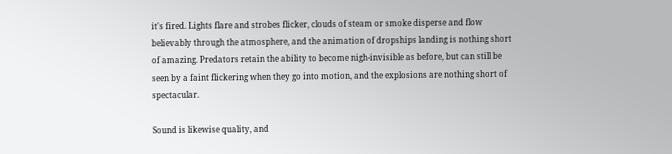it's fired. Lights flare and strobes flicker, clouds of steam or smoke disperse and flow believably through the atmosphere, and the animation of dropships landing is nothing short of amazing. Predators retain the ability to become nigh-invisible as before, but can still be seen by a faint flickering when they go into motion, and the explosions are nothing short of spectacular.

Sound is likewise quality, and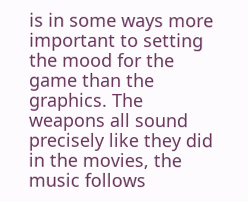is in some ways more important to setting the mood for the game than the graphics. The weapons all sound precisely like they did in the movies, the music follows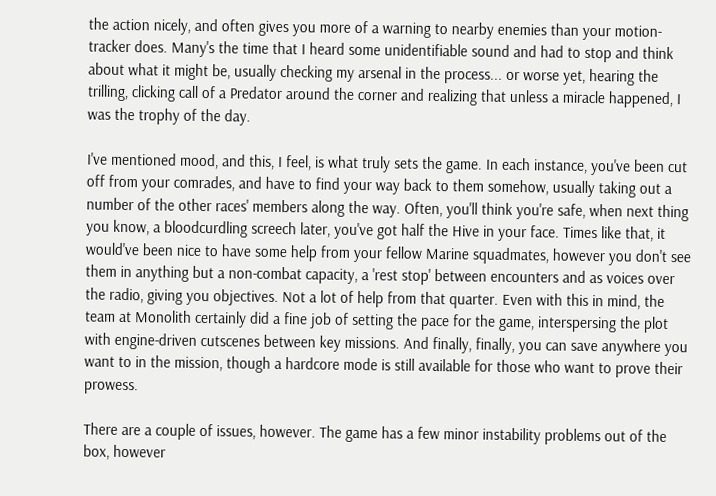the action nicely, and often gives you more of a warning to nearby enemies than your motion-tracker does. Many's the time that I heard some unidentifiable sound and had to stop and think about what it might be, usually checking my arsenal in the process... or worse yet, hearing the trilling, clicking call of a Predator around the corner and realizing that unless a miracle happened, I was the trophy of the day.

I've mentioned mood, and this, I feel, is what truly sets the game. In each instance, you've been cut off from your comrades, and have to find your way back to them somehow, usually taking out a number of the other races' members along the way. Often, you'll think you're safe, when next thing you know, a bloodcurdling screech later, you've got half the Hive in your face. Times like that, it would've been nice to have some help from your fellow Marine squadmates, however you don't see them in anything but a non-combat capacity, a 'rest stop' between encounters and as voices over the radio, giving you objectives. Not a lot of help from that quarter. Even with this in mind, the team at Monolith certainly did a fine job of setting the pace for the game, interspersing the plot with engine-driven cutscenes between key missions. And finally, finally, you can save anywhere you want to in the mission, though a hardcore mode is still available for those who want to prove their prowess.

There are a couple of issues, however. The game has a few minor instability problems out of the box, however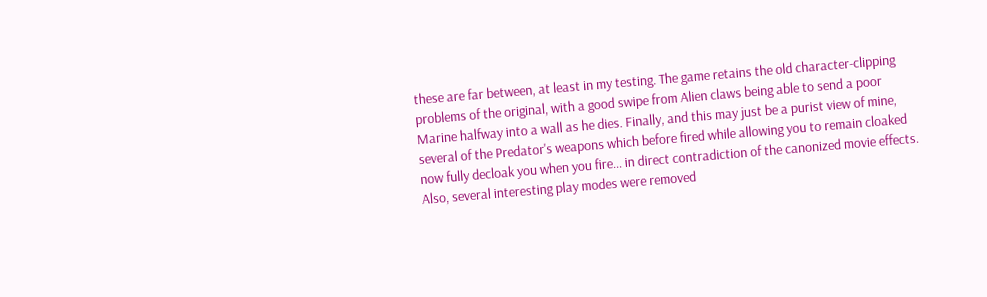these are far between, at least in my testing. The game retains the old character-clipping problems of the original, with a good swipe from Alien claws being able to send a poor Marine halfway into a wall as he dies. Finally, and this may just be a purist view of mine, several of the Predator's weapons which before fired while allowing you to remain cloaked now fully decloak you when you fire... in direct contradiction of the canonized movie effects. Also, several interesting play modes were removed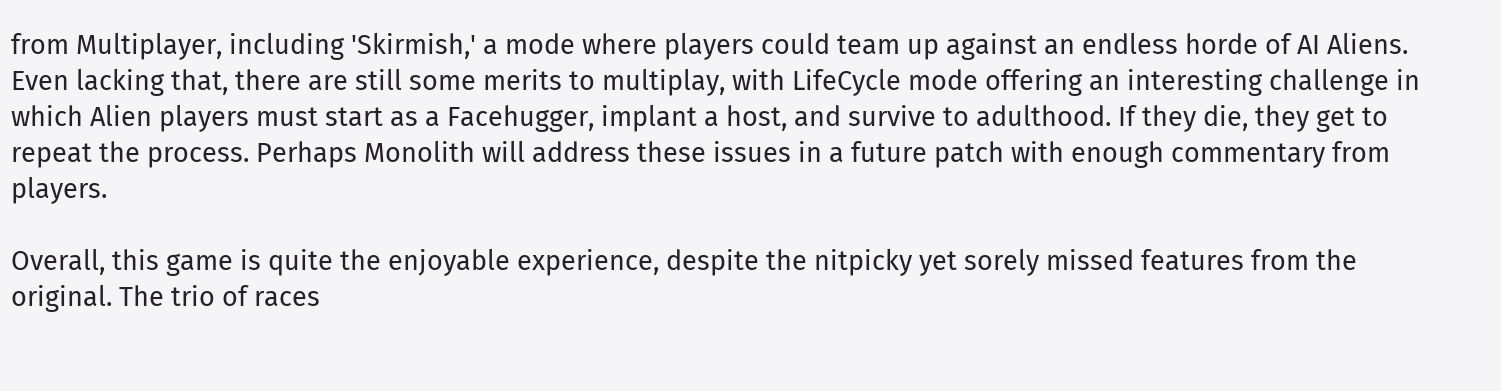from Multiplayer, including 'Skirmish,' a mode where players could team up against an endless horde of AI Aliens. Even lacking that, there are still some merits to multiplay, with LifeCycle mode offering an interesting challenge in which Alien players must start as a Facehugger, implant a host, and survive to adulthood. If they die, they get to repeat the process. Perhaps Monolith will address these issues in a future patch with enough commentary from players.

Overall, this game is quite the enjoyable experience, despite the nitpicky yet sorely missed features from the original. The trio of races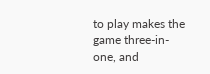to play makes the game three-in-one, and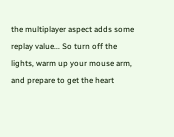the multiplayer aspect adds some replay value... So turn off the lights, warm up your mouse arm, and prepare to get the heart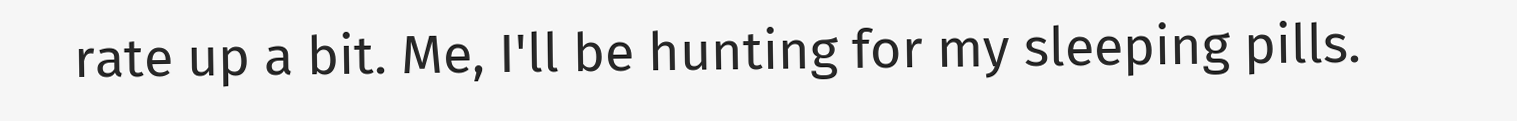rate up a bit. Me, I'll be hunting for my sleeping pills.